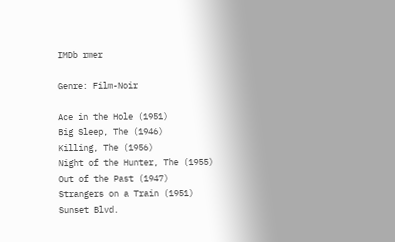IMDb rmer

Genre: Film-Noir

Ace in the Hole (1951)
Big Sleep, The (1946)
Killing, The (1956)
Night of the Hunter, The (1955)
Out of the Past (1947)
Strangers on a Train (1951)
Sunset Blvd.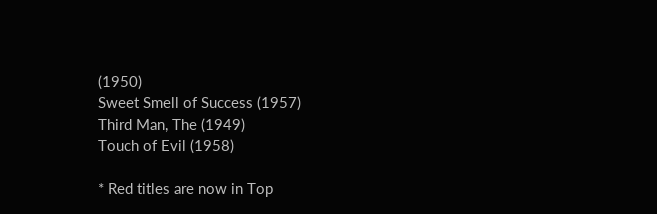(1950)
Sweet Smell of Success (1957)
Third Man, The (1949)
Touch of Evil (1958)

* Red titles are now in Top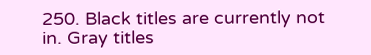250. Black titles are currently not in. Gray titles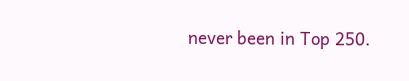never been in Top 250.